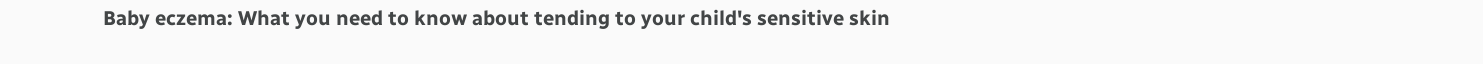Baby eczema: What you need to know about tending to your child's sensitive skin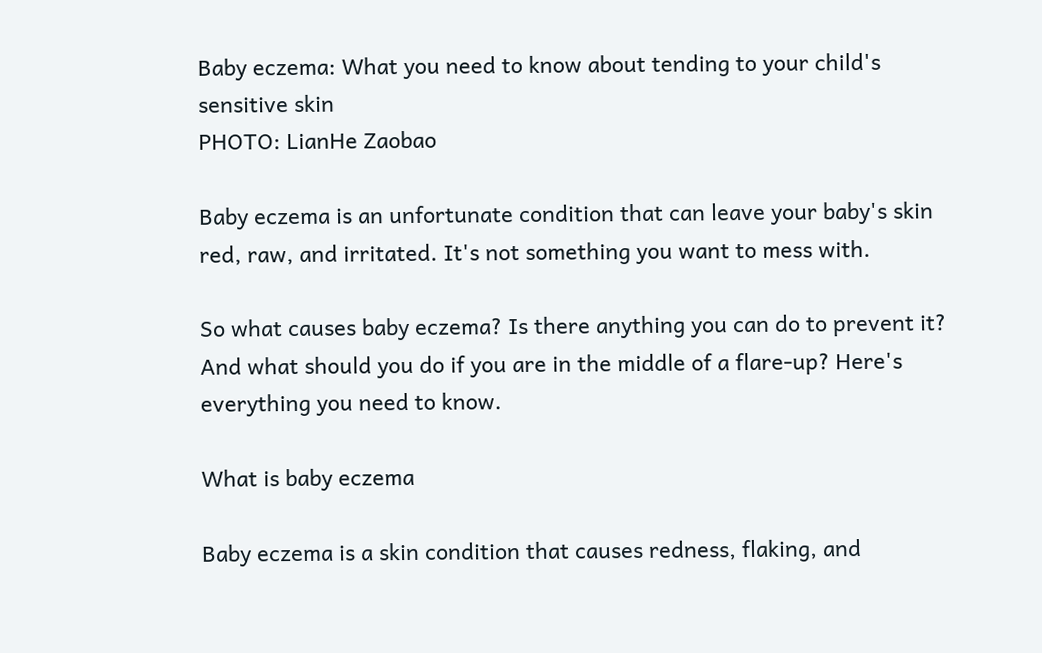Baby eczema: What you need to know about tending to your child's sensitive skin
PHOTO: LianHe Zaobao

Baby eczema is an unfortunate condition that can leave your baby's skin red, raw, and irritated. It's not something you want to mess with.

So what causes baby eczema? Is there anything you can do to prevent it? And what should you do if you are in the middle of a flare-up? Here's everything you need to know.

What is baby eczema

Baby eczema is a skin condition that causes redness, flaking, and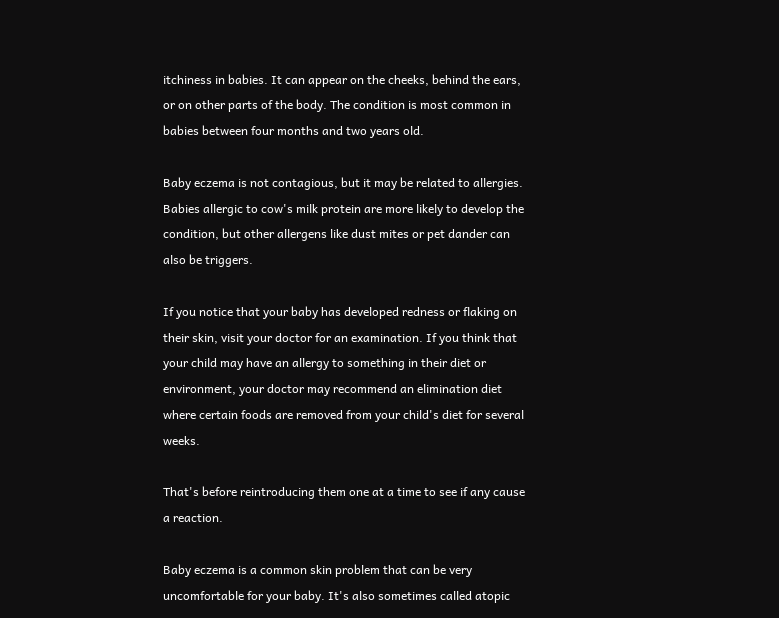itchiness in babies. It can appear on the cheeks, behind the ears, or on other parts of the body. The condition is most common in babies between four months and two years old.

Baby eczema is not contagious, but it may be related to allergies. Babies allergic to cow's milk protein are more likely to develop the condition, but other allergens like dust mites or pet dander can also be triggers.

If you notice that your baby has developed redness or flaking on their skin, visit your doctor for an examination. If you think that your child may have an allergy to something in their diet or environment, your doctor may recommend an elimination diet where certain foods are removed from your child's diet for several weeks.

That's before reintroducing them one at a time to see if any cause a reaction.

Baby eczema is a common skin problem that can be very uncomfortable for your baby. It's also sometimes called atopic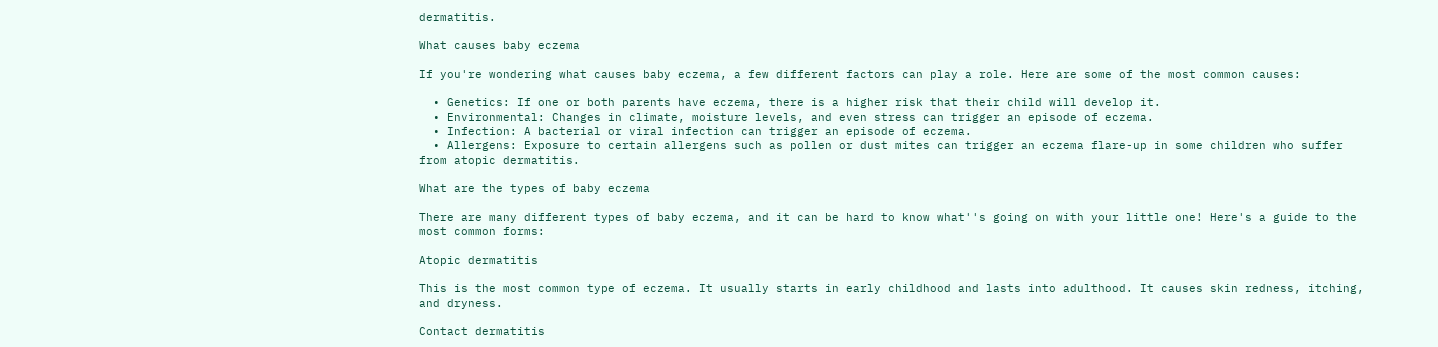dermatitis.

What causes baby eczema

If you're wondering what causes baby eczema, a few different factors can play a role. Here are some of the most common causes:

  • Genetics: If one or both parents have eczema, there is a higher risk that their child will develop it.
  • Environmental: Changes in climate, moisture levels, and even stress can trigger an episode of eczema.
  • Infection: A bacterial or viral infection can trigger an episode of eczema.
  • Allergens: Exposure to certain allergens such as pollen or dust mites can trigger an eczema flare-up in some children who suffer from atopic dermatitis.

What are the types of baby eczema

There are many different types of baby eczema, and it can be hard to know what''s going on with your little one! Here's a guide to the most common forms:

Atopic dermatitis

This is the most common type of eczema. It usually starts in early childhood and lasts into adulthood. It causes skin redness, itching, and dryness.

Contact dermatitis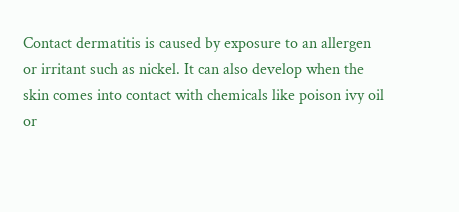Contact dermatitis is caused by exposure to an allergen or irritant such as nickel. It can also develop when the skin comes into contact with chemicals like poison ivy oil or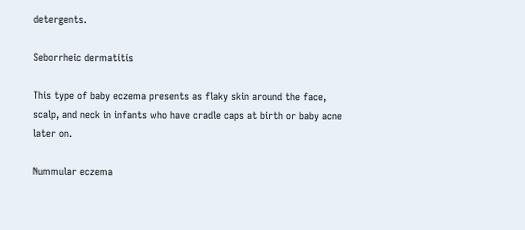detergents.

Seborrheic dermatitis

This type of baby eczema presents as flaky skin around the face, scalp, and neck in infants who have cradle caps at birth or baby acne later on.

Nummular eczema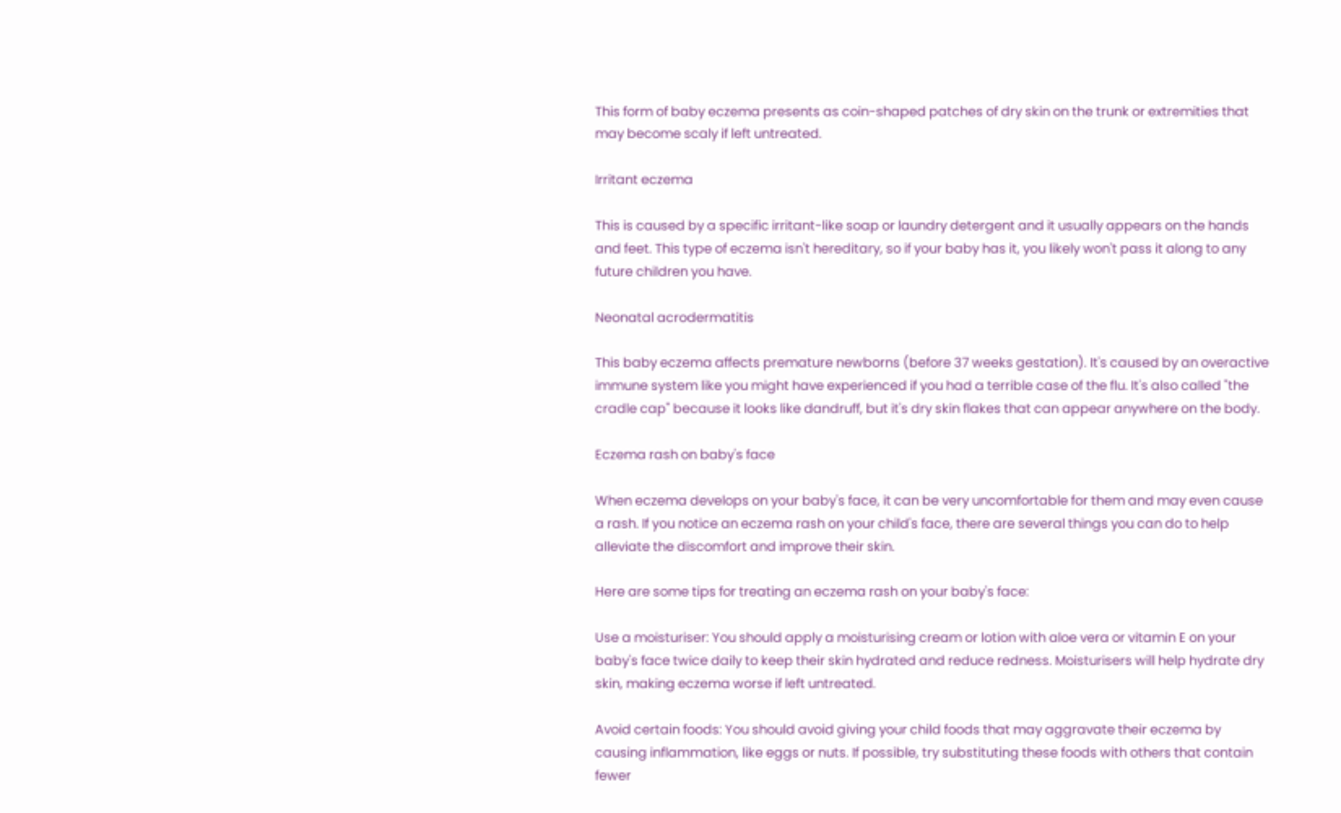This form of baby eczema presents as coin-shaped patches of dry skin on the trunk or extremities that may become scaly if left untreated.

Irritant eczema

This is caused by a specific irritant-like soap or laundry detergent and it usually appears on the hands and feet. This type of eczema isn't hereditary, so if your baby has it, you likely won't pass it along to any future children you have.

Neonatal acrodermatitis

This baby eczema affects premature newborns (before 37 weeks gestation). It's caused by an overactive immune system like you might have experienced if you had a terrible case of the flu. It's also called "the cradle cap" because it looks like dandruff, but it's dry skin flakes that can appear anywhere on the body.

Eczema rash on baby's face

When eczema develops on your baby's face, it can be very uncomfortable for them and may even cause a rash. If you notice an eczema rash on your child's face, there are several things you can do to help alleviate the discomfort and improve their skin.

Here are some tips for treating an eczema rash on your baby's face:

Use a moisturiser: You should apply a moisturising cream or lotion with aloe vera or vitamin E on your baby's face twice daily to keep their skin hydrated and reduce redness. Moisturisers will help hydrate dry skin, making eczema worse if left untreated.

Avoid certain foods: You should avoid giving your child foods that may aggravate their eczema by causing inflammation, like eggs or nuts. If possible, try substituting these foods with others that contain fewer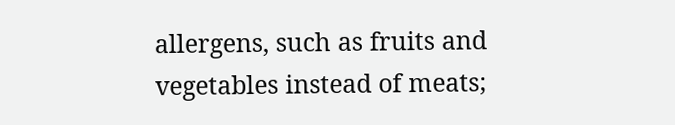allergens, such as fruits and vegetables instead of meats;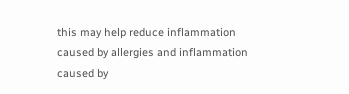this may help reduce inflammation caused by allergies and inflammation caused by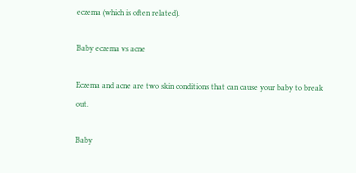eczema (which is often related).

Baby eczema vs acne

Eczema and acne are two skin conditions that can cause your baby to break out.

Baby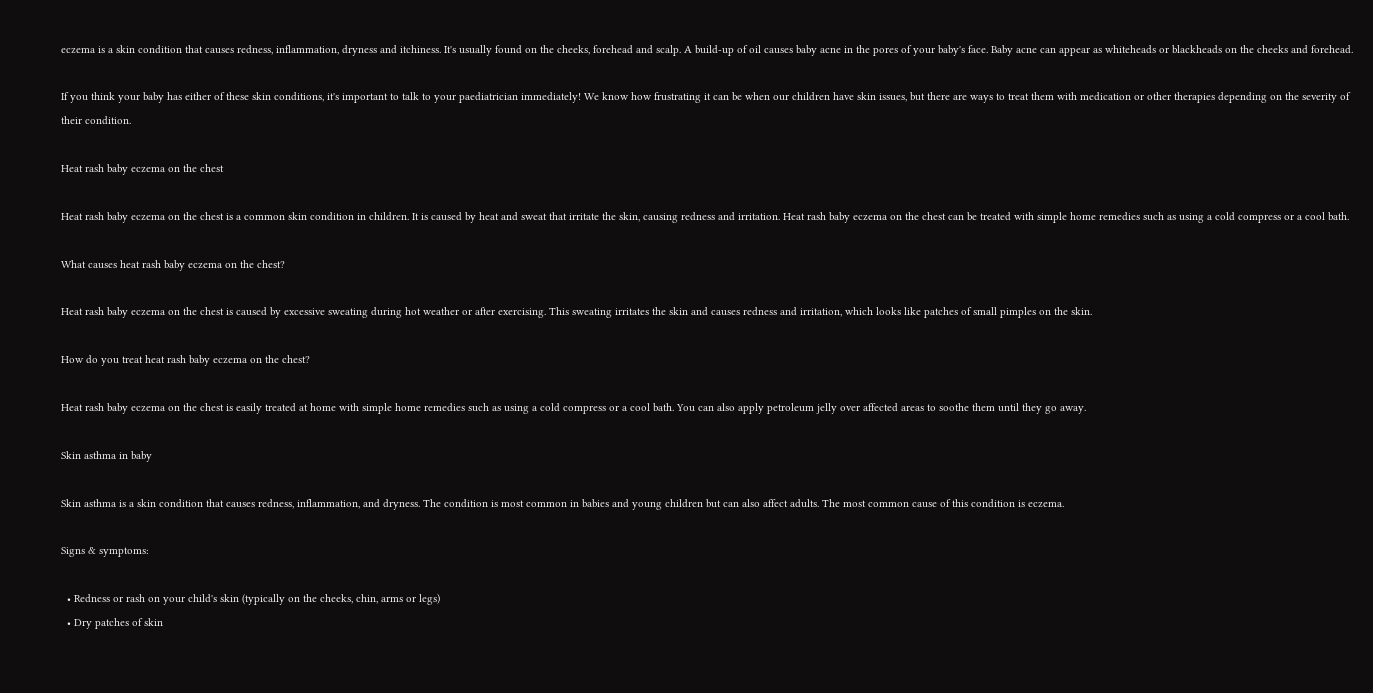eczema is a skin condition that causes redness, inflammation, dryness and itchiness. It's usually found on the cheeks, forehead and scalp. A build-up of oil causes baby acne in the pores of your baby's face. Baby acne can appear as whiteheads or blackheads on the cheeks and forehead.

If you think your baby has either of these skin conditions, it's important to talk to your paediatrician immediately! We know how frustrating it can be when our children have skin issues, but there are ways to treat them with medication or other therapies depending on the severity of their condition.

Heat rash baby eczema on the chest

Heat rash baby eczema on the chest is a common skin condition in children. It is caused by heat and sweat that irritate the skin, causing redness and irritation. Heat rash baby eczema on the chest can be treated with simple home remedies such as using a cold compress or a cool bath.

What causes heat rash baby eczema on the chest?

Heat rash baby eczema on the chest is caused by excessive sweating during hot weather or after exercising. This sweating irritates the skin and causes redness and irritation, which looks like patches of small pimples on the skin.

How do you treat heat rash baby eczema on the chest?

Heat rash baby eczema on the chest is easily treated at home with simple home remedies such as using a cold compress or a cool bath. You can also apply petroleum jelly over affected areas to soothe them until they go away.

Skin asthma in baby

Skin asthma is a skin condition that causes redness, inflammation, and dryness. The condition is most common in babies and young children but can also affect adults. The most common cause of this condition is eczema.

Signs & symptoms:

  • Redness or rash on your child's skin (typically on the cheeks, chin, arms or legs)
  • Dry patches of skin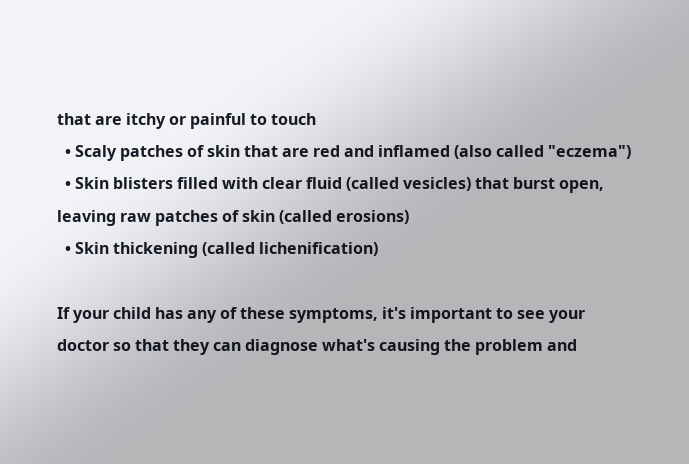that are itchy or painful to touch
  • Scaly patches of skin that are red and inflamed (also called "eczema")
  • Skin blisters filled with clear fluid (called vesicles) that burst open, leaving raw patches of skin (called erosions)
  • Skin thickening (called lichenification)

If your child has any of these symptoms, it's important to see your doctor so that they can diagnose what's causing the problem and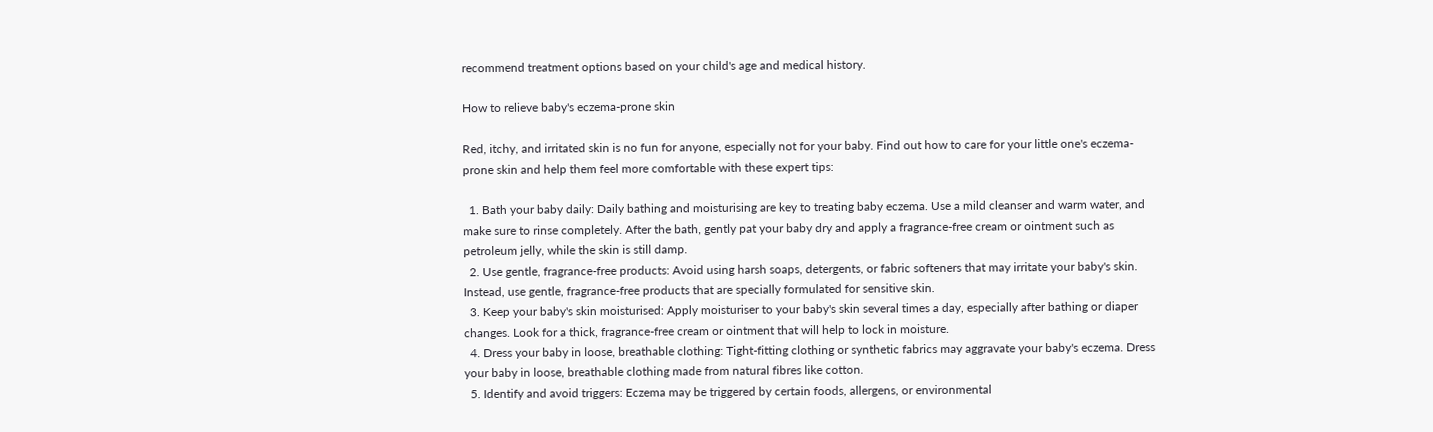recommend treatment options based on your child's age and medical history.

How to relieve baby's eczema-prone skin

Red, itchy, and irritated skin is no fun for anyone, especially not for your baby. Find out how to care for your little one's eczema-prone skin and help them feel more comfortable with these expert tips:

  1. Bath your baby daily: Daily bathing and moisturising are key to treating baby eczema. Use a mild cleanser and warm water, and make sure to rinse completely. After the bath, gently pat your baby dry and apply a fragrance-free cream or ointment such as petroleum jelly, while the skin is still damp.
  2. Use gentle, fragrance-free products: Avoid using harsh soaps, detergents, or fabric softeners that may irritate your baby's skin. Instead, use gentle, fragrance-free products that are specially formulated for sensitive skin.
  3. Keep your baby's skin moisturised: Apply moisturiser to your baby's skin several times a day, especially after bathing or diaper changes. Look for a thick, fragrance-free cream or ointment that will help to lock in moisture.
  4. Dress your baby in loose, breathable clothing: Tight-fitting clothing or synthetic fabrics may aggravate your baby's eczema. Dress your baby in loose, breathable clothing made from natural fibres like cotton.
  5. Identify and avoid triggers: Eczema may be triggered by certain foods, allergens, or environmental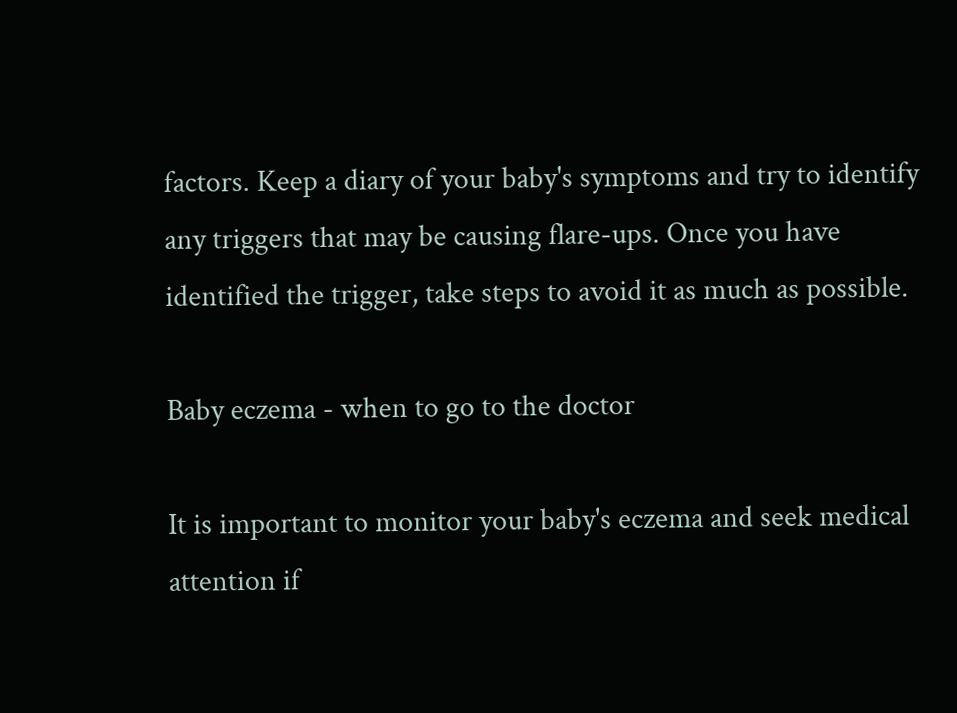factors. Keep a diary of your baby's symptoms and try to identify any triggers that may be causing flare-ups. Once you have identified the trigger, take steps to avoid it as much as possible.

Baby eczema - when to go to the doctor

It is important to monitor your baby's eczema and seek medical attention if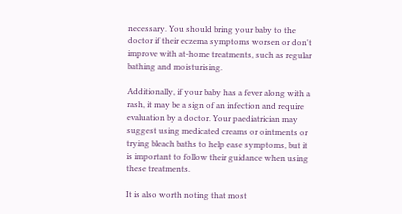necessary. You should bring your baby to the doctor if their eczema symptoms worsen or don't improve with at-home treatments, such as regular bathing and moisturising.

Additionally, if your baby has a fever along with a rash, it may be a sign of an infection and require evaluation by a doctor. Your paediatrician may suggest using medicated creams or ointments or trying bleach baths to help ease symptoms, but it is important to follow their guidance when using these treatments.

It is also worth noting that most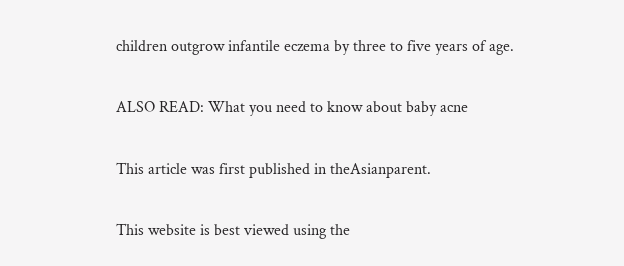children outgrow infantile eczema by three to five years of age.

ALSO READ: What you need to know about baby acne

This article was first published in theAsianparent.

This website is best viewed using the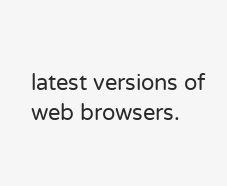latest versions of web browsers.